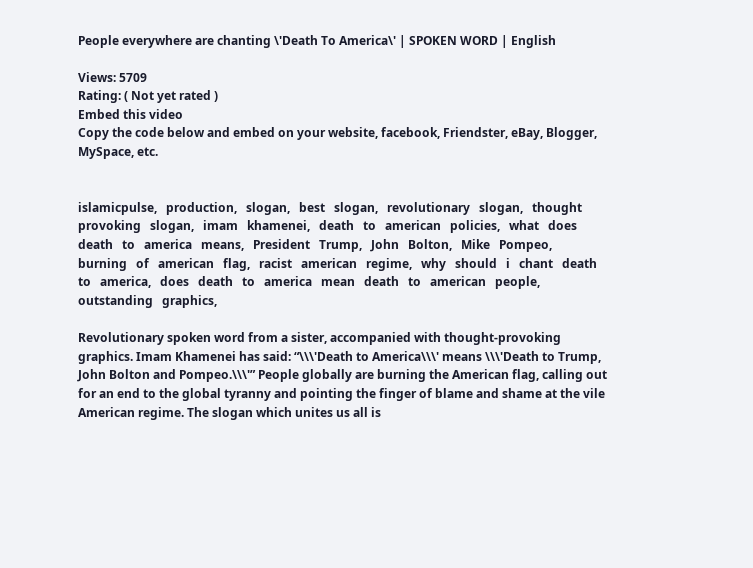People everywhere are chanting \'Death To America\' | SPOKEN WORD | English

Views: 5709
Rating: ( Not yet rated )
Embed this video
Copy the code below and embed on your website, facebook, Friendster, eBay, Blogger, MySpace, etc.


islamicpulse,   production,   slogan,   best   slogan,   revolutionary   slogan,   thought   provoking   slogan,   imam   khamenei,   death   to   american   policies,   what   does   death   to   america   means,   President   Trump,   John   Bolton,   Mike   Pompeo,   burning   of   american   flag,   racist   american   regime,   why   should   i   chant   death   to   america,   does   death   to   america   mean   death   to   american   people,   outstanding   graphics,

Revolutionary spoken word from a sister, accompanied with thought-provoking graphics. Imam Khamenei has said: “\\\'Death to America\\\' means \\\'Death to Trump, John Bolton and Pompeo.\\\'” People globally are burning the American flag, calling out for an end to the global tyranny and pointing the finger of blame and shame at the vile American regime. The slogan which unites us all is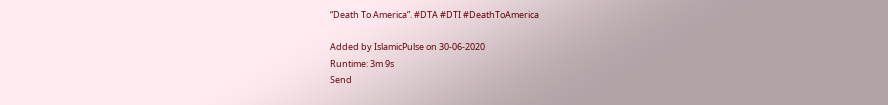“Death To America”. #DTA #DTI #DeathToAmerica

Added by IslamicPulse on 30-06-2020
Runtime: 3m 9s
Send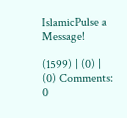IslamicPulse a Message!

(1599) | (0) | (0) Comments: 0